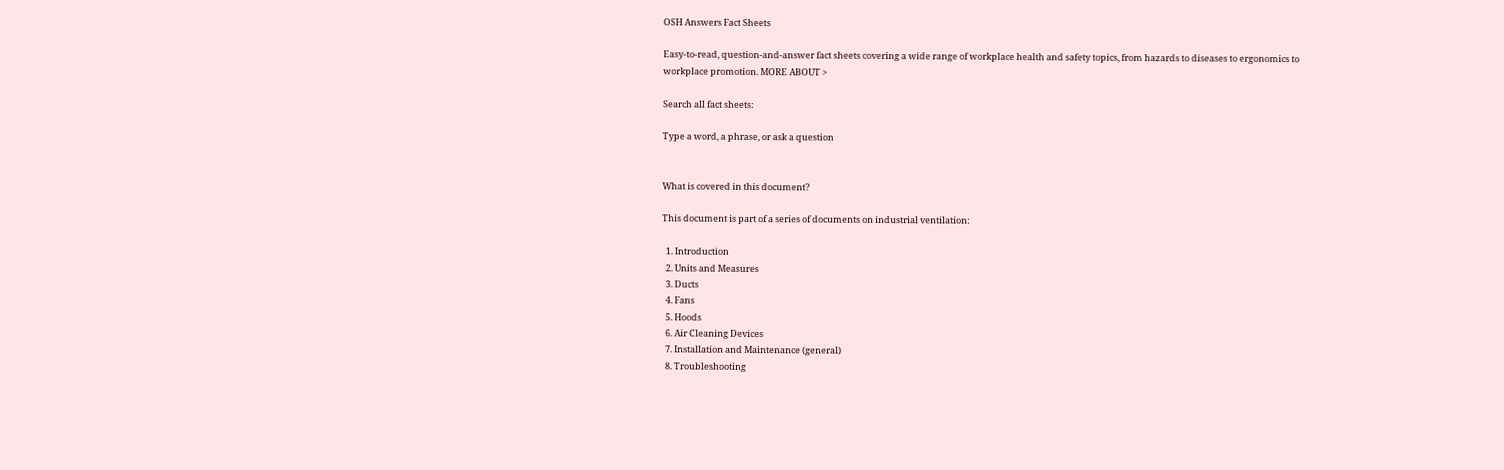OSH Answers Fact Sheets

Easy-to-read, question-and-answer fact sheets covering a wide range of workplace health and safety topics, from hazards to diseases to ergonomics to workplace promotion. MORE ABOUT >

Search all fact sheets:

Type a word, a phrase, or ask a question


What is covered in this document?

This document is part of a series of documents on industrial ventilation:

  1. Introduction
  2. Units and Measures
  3. Ducts
  4. Fans
  5. Hoods
  6. Air Cleaning Devices
  7. Installation and Maintenance (general)
  8. Troubleshooting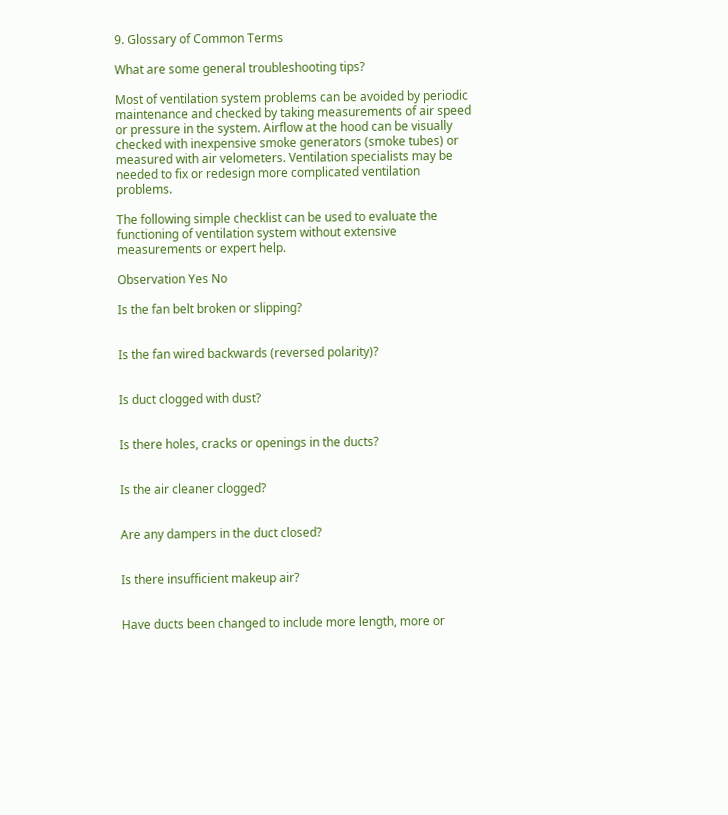9. Glossary of Common Terms

What are some general troubleshooting tips?

Most of ventilation system problems can be avoided by periodic maintenance and checked by taking measurements of air speed or pressure in the system. Airflow at the hood can be visually checked with inexpensive smoke generators (smoke tubes) or measured with air velometers. Ventilation specialists may be needed to fix or redesign more complicated ventilation problems.

The following simple checklist can be used to evaluate the functioning of ventilation system without extensive measurements or expert help.

Observation Yes No

Is the fan belt broken or slipping?


Is the fan wired backwards (reversed polarity)?


Is duct clogged with dust?


Is there holes, cracks or openings in the ducts?


Is the air cleaner clogged?


Are any dampers in the duct closed?


Is there insufficient makeup air?


Have ducts been changed to include more length, more or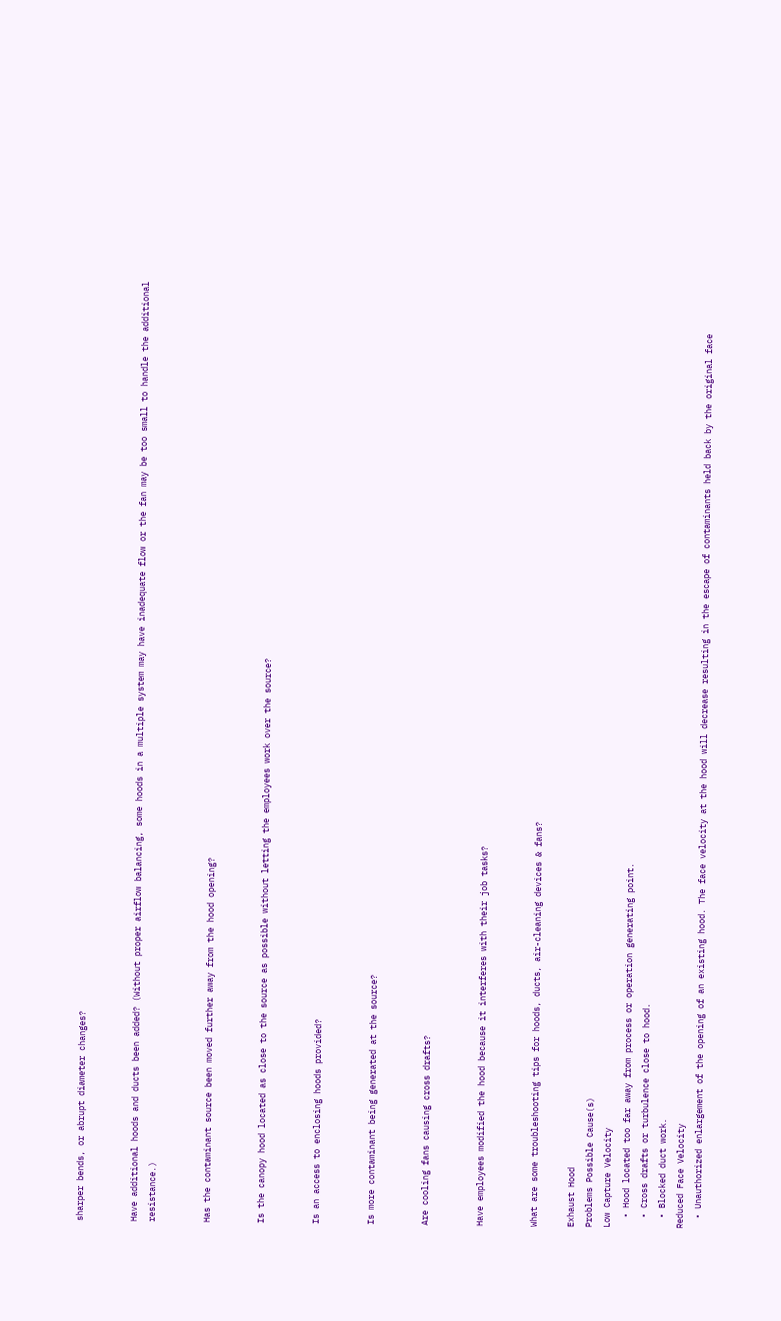sharper bends, or abrupt diameter changes?


Have additional hoods and ducts been added? (Without proper airflow balancing, some hoods in a multiple system may have inadequate flow or the fan may be too small to handle the additional resistance.)


Has the contaminant source been moved further away from the hood opening?


Is the canopy hood located as close to the source as possible without letting the employees work over the source?


Is an access to enclosing hoods provided?


Is more contaminant being generated at the source?


Are cooling fans causing cross drafts?


Have employees modified the hood because it interferes with their job tasks?


What are some troubleshooting tips for hoods, ducts, air-cleaning devices & fans?

Exhaust Hood
Problems Possible Cause(s)
Low Capture Velocity
  • Hood located too far away from process or operation generating point.
  • Cross drafts or turbulence close to hood.
  • Blocked duct work.
Reduced Face Velocity
  • Unauthorized enlargement of the opening of an existing hood. The face velocity at the hood will decrease resulting in the escape of contaminants held back by the original face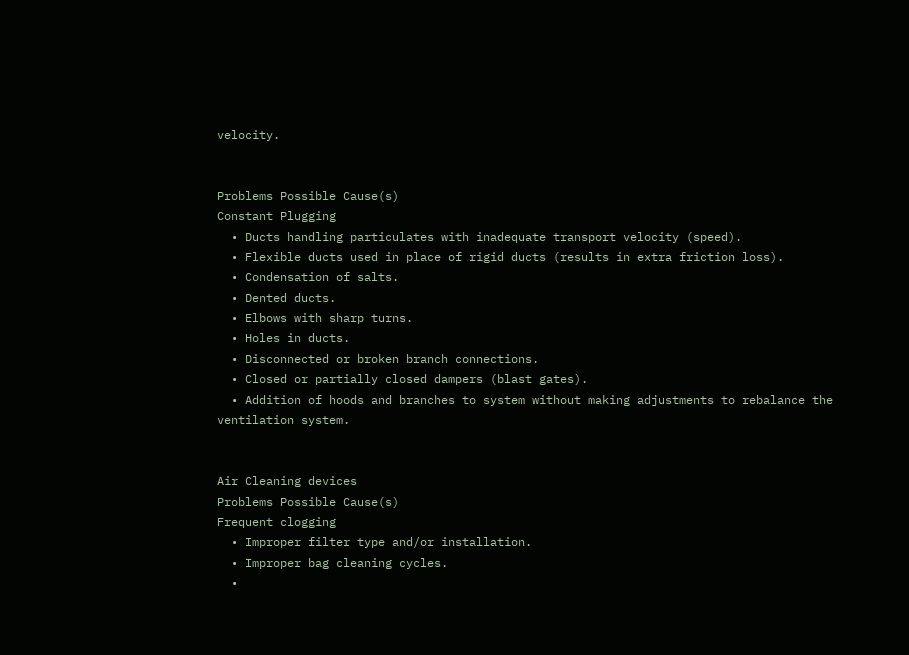velocity.


Problems Possible Cause(s)
Constant Plugging
  • Ducts handling particulates with inadequate transport velocity (speed).
  • Flexible ducts used in place of rigid ducts (results in extra friction loss).
  • Condensation of salts.
  • Dented ducts.
  • Elbows with sharp turns.
  • Holes in ducts.
  • Disconnected or broken branch connections.
  • Closed or partially closed dampers (blast gates).
  • Addition of hoods and branches to system without making adjustments to rebalance the ventilation system.


Air Cleaning devices
Problems Possible Cause(s)
Frequent clogging
  • Improper filter type and/or installation.
  • Improper bag cleaning cycles.
  •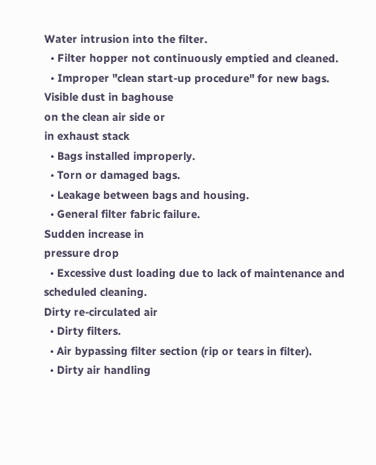Water intrusion into the filter.
  • Filter hopper not continuously emptied and cleaned.
  • Improper "clean start-up procedure" for new bags.
Visible dust in baghouse
on the clean air side or
in exhaust stack
  • Bags installed improperly.
  • Torn or damaged bags.
  • Leakage between bags and housing.
  • General filter fabric failure.
Sudden increase in
pressure drop
  • Excessive dust loading due to lack of maintenance and scheduled cleaning.
Dirty re-circulated air
  • Dirty filters.
  • Air bypassing filter section (rip or tears in filter).
  • Dirty air handling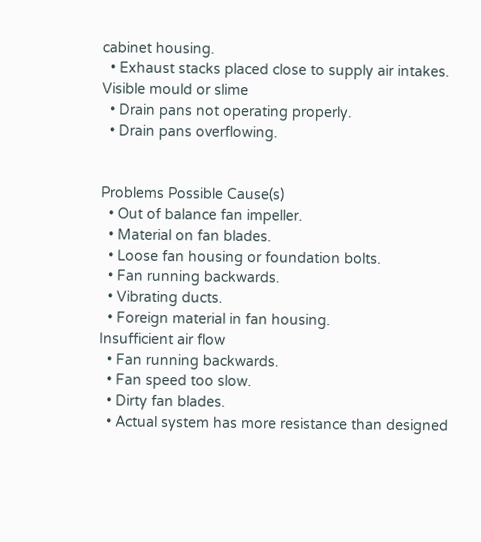cabinet housing.
  • Exhaust stacks placed close to supply air intakes.
Visible mould or slime
  • Drain pans not operating properly.
  • Drain pans overflowing.


Problems Possible Cause(s)
  • Out of balance fan impeller.
  • Material on fan blades.
  • Loose fan housing or foundation bolts.
  • Fan running backwards.
  • Vibrating ducts.
  • Foreign material in fan housing.
Insufficient air flow
  • Fan running backwards.
  • Fan speed too slow.
  • Dirty fan blades.
  • Actual system has more resistance than designed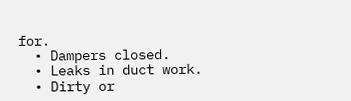for.
  • Dampers closed.
  • Leaks in duct work.
  • Dirty or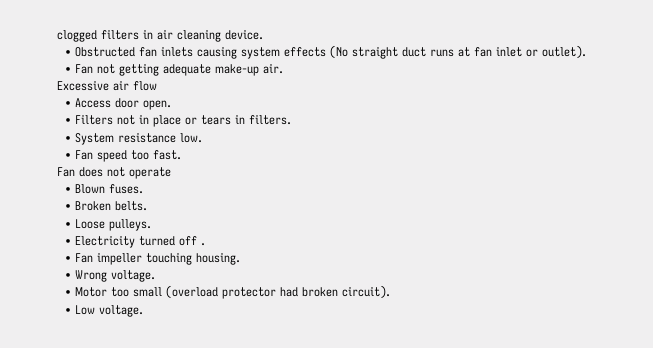clogged filters in air cleaning device.
  • Obstructed fan inlets causing system effects (No straight duct runs at fan inlet or outlet).
  • Fan not getting adequate make-up air.
Excessive air flow
  • Access door open.
  • Filters not in place or tears in filters.
  • System resistance low.
  • Fan speed too fast.
Fan does not operate
  • Blown fuses.
  • Broken belts.
  • Loose pulleys.
  • Electricity turned off .
  • Fan impeller touching housing.
  • Wrong voltage.
  • Motor too small (overload protector had broken circuit).
  • Low voltage.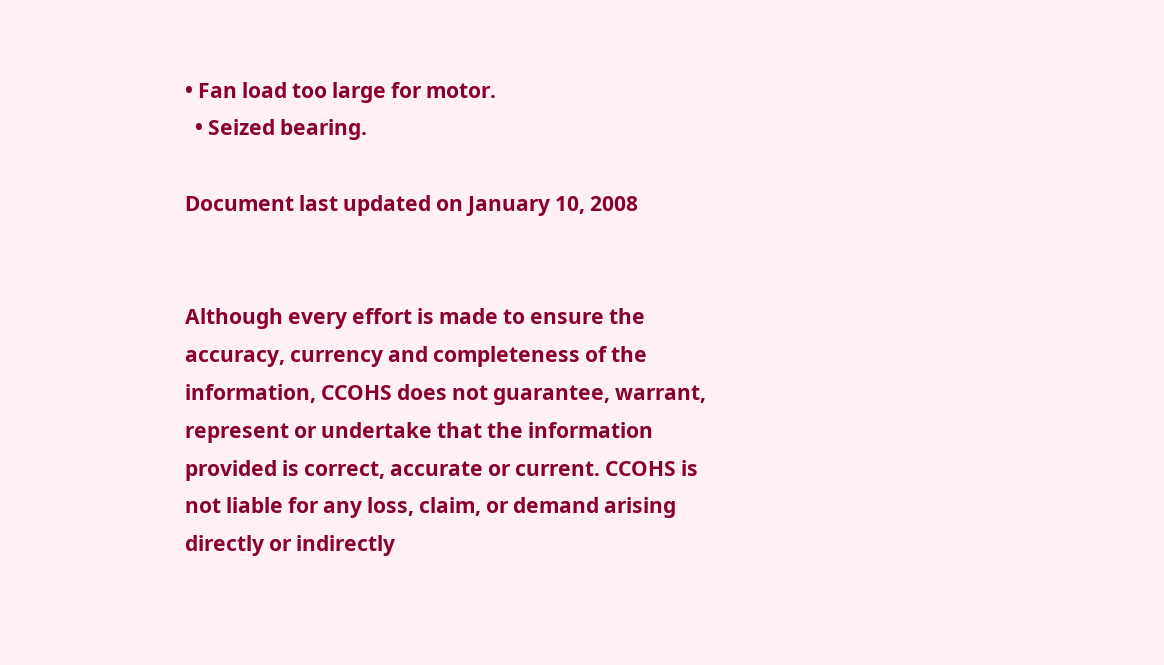• Fan load too large for motor.
  • Seized bearing.

Document last updated on January 10, 2008


Although every effort is made to ensure the accuracy, currency and completeness of the information, CCOHS does not guarantee, warrant, represent or undertake that the information provided is correct, accurate or current. CCOHS is not liable for any loss, claim, or demand arising directly or indirectly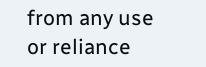from any use or reliance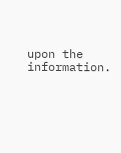upon the information.